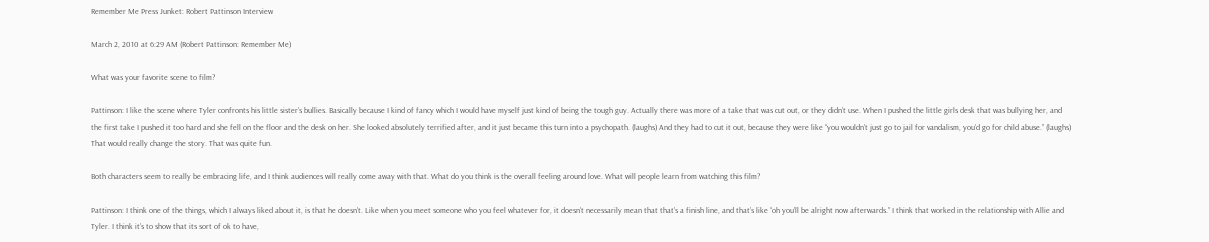Remember Me Press Junket: Robert Pattinson Interview

March 2, 2010 at 6:29 AM (Robert Pattinson: Remember Me)

What was your favorite scene to film?

Pattinson: I like the scene where Tyler confronts his little sister’s bullies. Basically because I kind of fancy which I would have myself just kind of being the tough guy. Actually there was more of a take that was cut out, or they didn’t use. When I pushed the little girls desk that was bullying her, and the first take I pushed it too hard and she fell on the floor and the desk on her. She looked absolutely terrified after, and it just became this turn into a psychopath. (laughs) And they had to cut it out, because they were like “you wouldn’t just go to jail for vandalism, you’d go for child abuse.” (laughs) That would really change the story. That was quite fun.

Both characters seem to really be embracing life, and I think audiences will really come away with that. What do you think is the overall feeling around love. What will people learn from watching this film?

Pattinson: I think one of the things, which I always liked about it, is that he doesn’t. Like when you meet someone who you feel whatever for, it doesn’t necessarily mean that that’s a finish line, and that’s like “oh you’ll be alright now afterwards.” I think that worked in the relationship with Allie and Tyler. I think it’s to show that its sort of ok to have,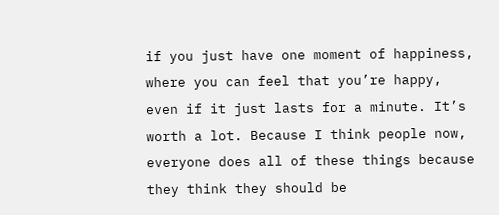if you just have one moment of happiness, where you can feel that you’re happy, even if it just lasts for a minute. It’s worth a lot. Because I think people now, everyone does all of these things because they think they should be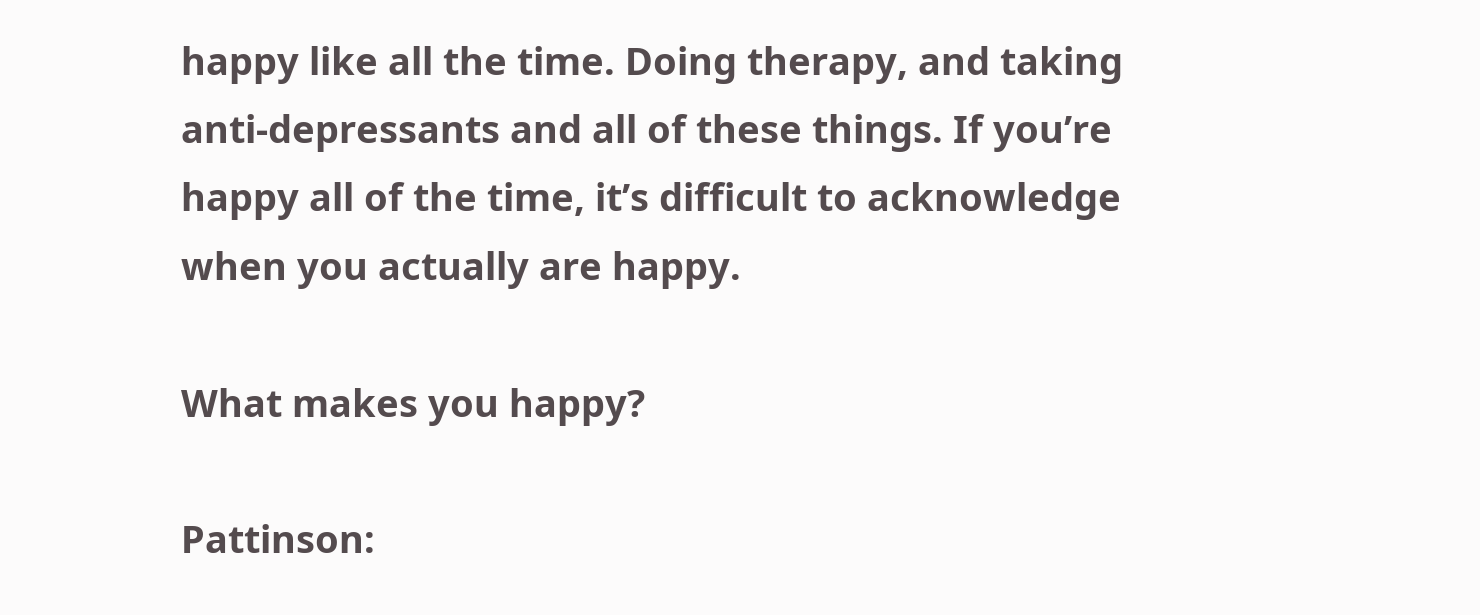happy like all the time. Doing therapy, and taking anti-depressants and all of these things. If you’re happy all of the time, it’s difficult to acknowledge when you actually are happy.

What makes you happy?

Pattinson: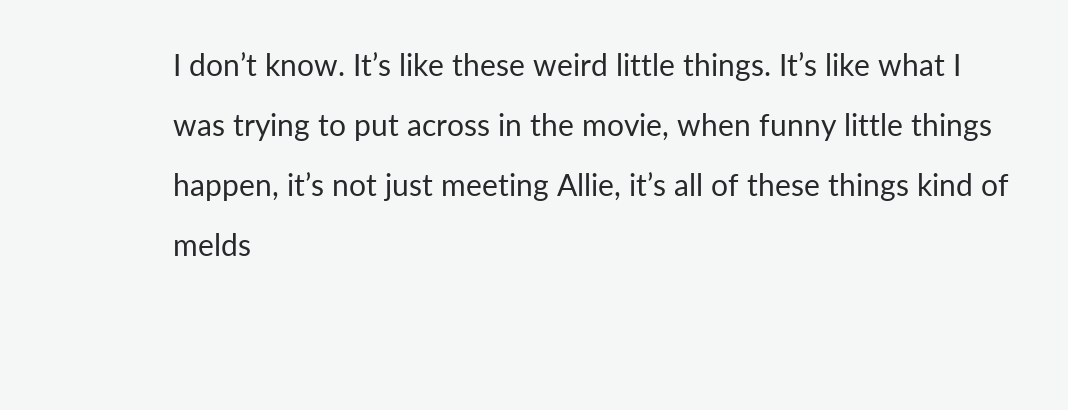I don’t know. It’s like these weird little things. It’s like what I was trying to put across in the movie, when funny little things happen, it’s not just meeting Allie, it’s all of these things kind of melds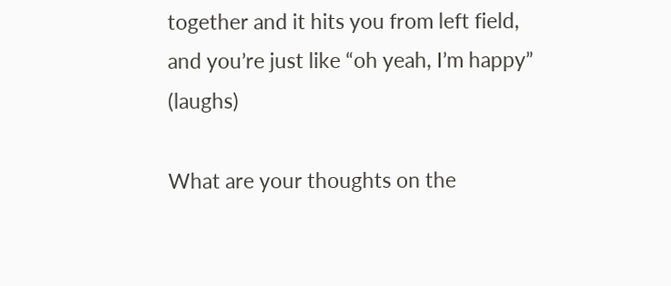together and it hits you from left field, and you’re just like “oh yeah, I’m happy” (laughs)

What are your thoughts on the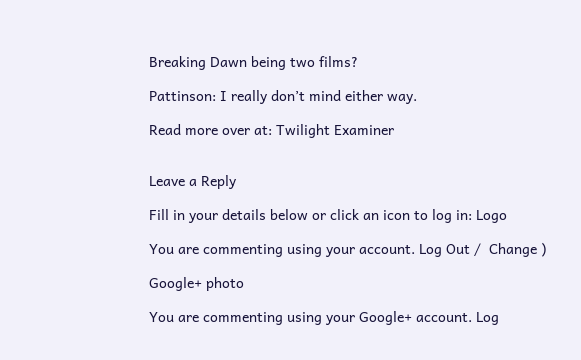Breaking Dawn being two films?

Pattinson: I really don’t mind either way.

Read more over at: Twilight Examiner


Leave a Reply

Fill in your details below or click an icon to log in: Logo

You are commenting using your account. Log Out /  Change )

Google+ photo

You are commenting using your Google+ account. Log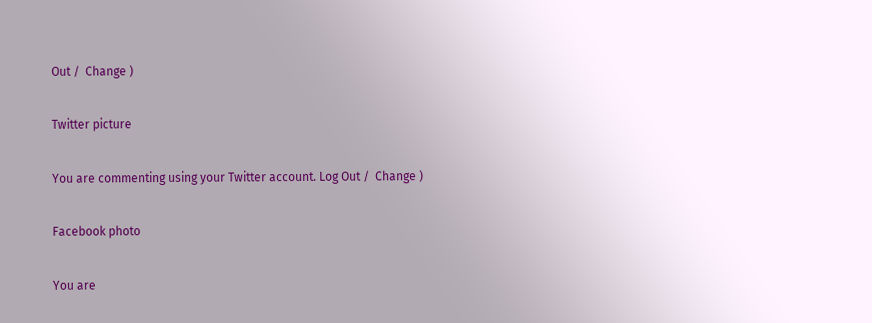Out /  Change )

Twitter picture

You are commenting using your Twitter account. Log Out /  Change )

Facebook photo

You are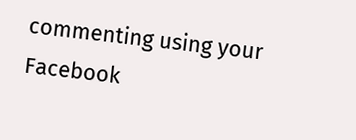commenting using your Facebook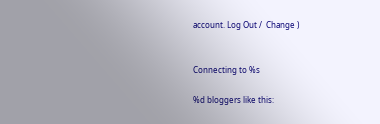account. Log Out /  Change )


Connecting to %s

%d bloggers like this: